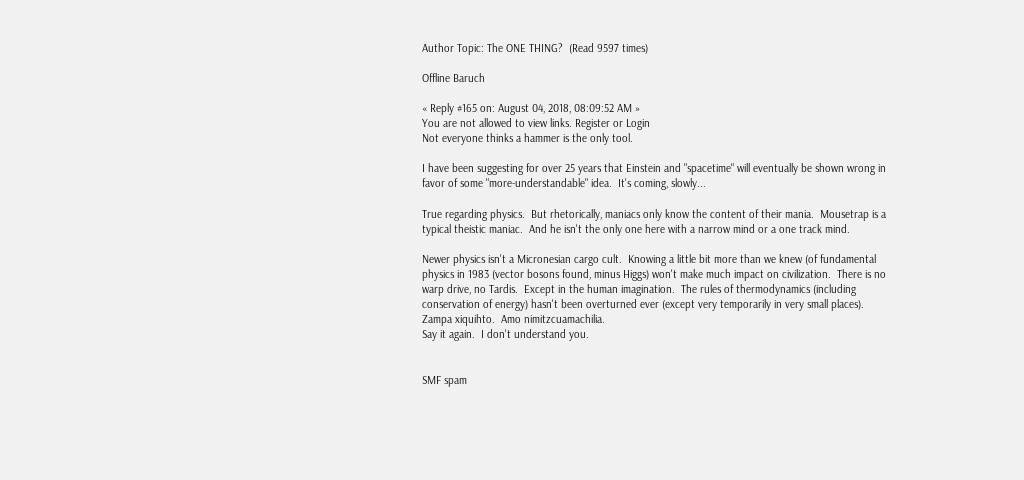Author Topic: The ONE THING?  (Read 9597 times)

Offline Baruch

« Reply #165 on: August 04, 2018, 08:09:52 AM »
You are not allowed to view links. Register or Login
Not everyone thinks a hammer is the only tool.

I have been suggesting for over 25 years that Einstein and "spacetime" will eventually be shown wrong in favor of some "more-understandable" idea.  It's coming, slowly...

True regarding physics.  But rhetorically, maniacs only know the content of their mania.  Mousetrap is a typical theistic maniac.  And he isn't the only one here with a narrow mind or a one track mind.

Newer physics isn't a Micronesian cargo cult.  Knowing a little bit more than we knew (of fundamental physics in 1983 (vector bosons found, minus Higgs) won't make much impact on civilization.  There is no warp drive, no Tardis.  Except in the human imagination.  The rules of thermodynamics (including conservation of energy) hasn't been overturned ever (except very temporarily in very small places).
Zampa xiquihto.  Amo nimitzcuamachilia.
Say it again.  I don't understand you.


SMF spam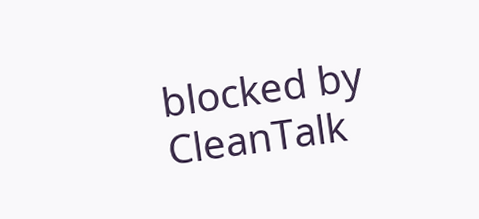blocked by CleanTalk